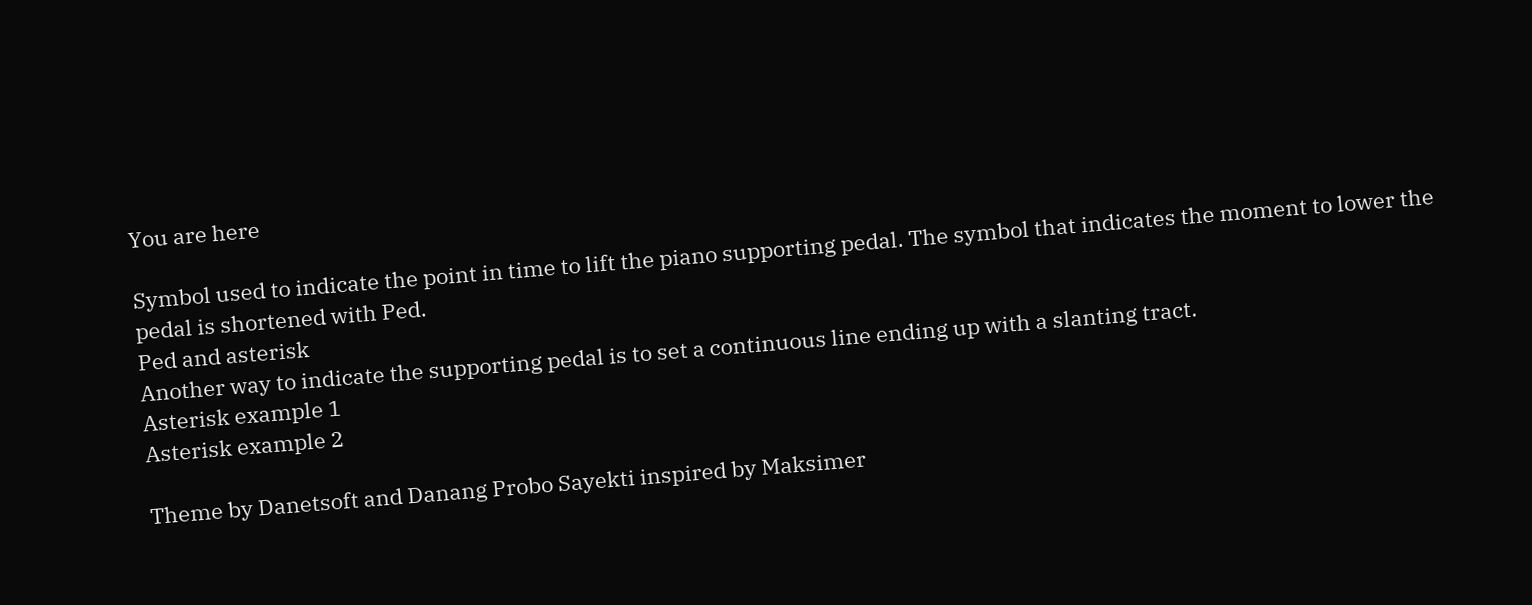You are here

Symbol used to indicate the point in time to lift the piano supporting pedal. The symbol that indicates the moment to lower the pedal is shortened with Ped.
Ped and asterisk
Another way to indicate the supporting pedal is to set a continuous line ending up with a slanting tract.
Asterisk example 1
Asterisk example 2

Theme by Danetsoft and Danang Probo Sayekti inspired by Maksimer